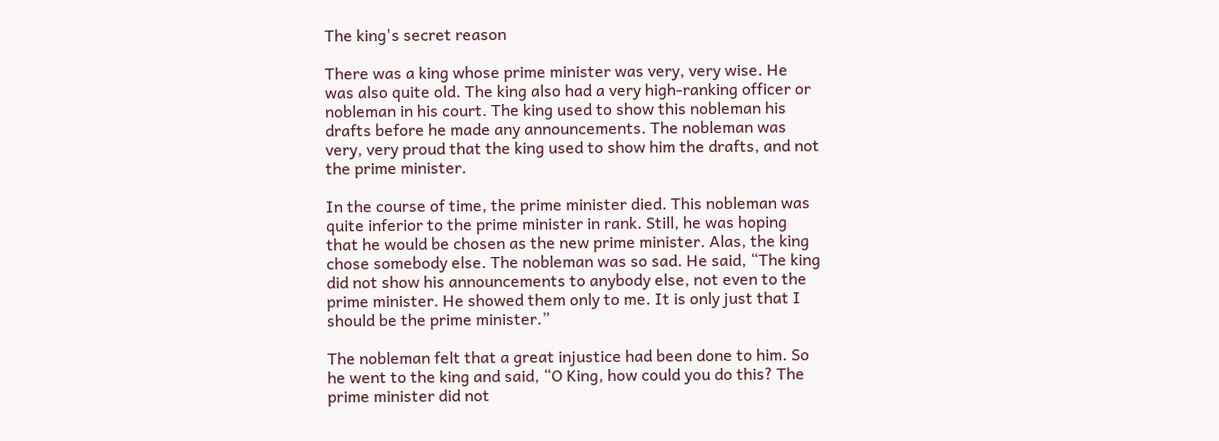The king's secret reason

There was a king whose prime minister was very, very wise. He was also quite old. The king also had a very high-ranking officer or nobleman in his court. The king used to show this nobleman his drafts before he made any announcements. The nobleman was very, very proud that the king used to show him the drafts, and not the prime minister.

In the course of time, the prime minister died. This nobleman was quite inferior to the prime minister in rank. Still, he was hoping that he would be chosen as the new prime minister. Alas, the king chose somebody else. The nobleman was so sad. He said, “The king did not show his announcements to anybody else, not even to the prime minister. He showed them only to me. It is only just that I should be the prime minister.”

The nobleman felt that a great injustice had been done to him. So he went to the king and said, “O King, how could you do this? The prime minister did not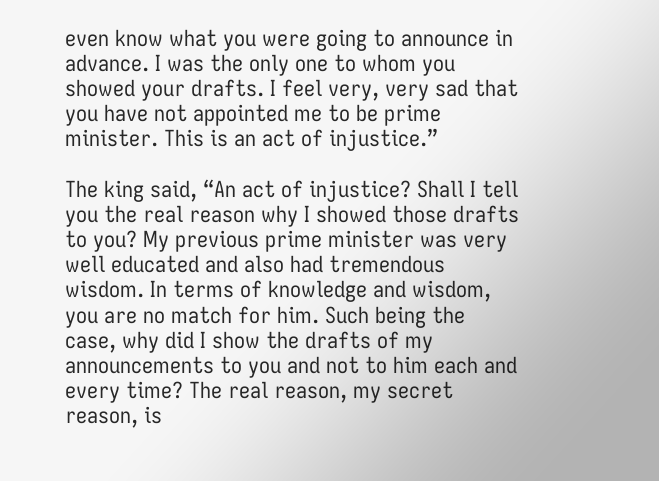even know what you were going to announce in advance. I was the only one to whom you showed your drafts. I feel very, very sad that you have not appointed me to be prime minister. This is an act of injustice.”

The king said, “An act of injustice? Shall I tell you the real reason why I showed those drafts to you? My previous prime minister was very well educated and also had tremendous wisdom. In terms of knowledge and wisdom, you are no match for him. Such being the case, why did I show the drafts of my announcements to you and not to him each and every time? The real reason, my secret reason, is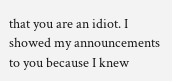that you are an idiot. I showed my announcements to you because I knew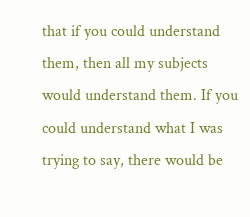that if you could understand them, then all my subjects would understand them. If you could understand what I was trying to say, there would be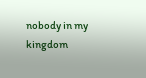nobody in my kingdom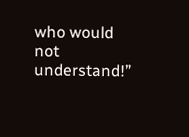who would not understand!”